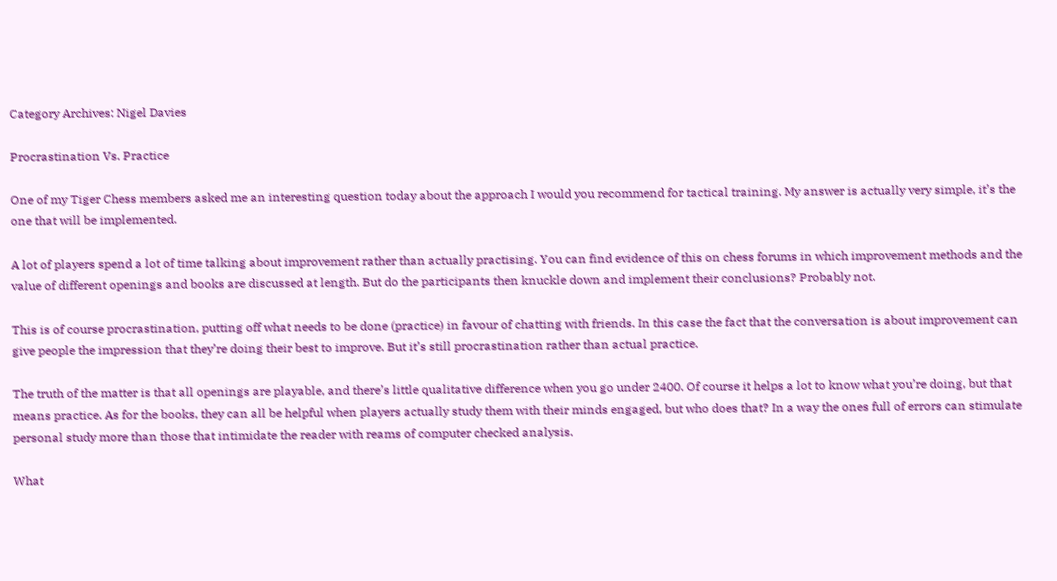Category Archives: Nigel Davies

Procrastination Vs. Practice

One of my Tiger Chess members asked me an interesting question today about the approach I would you recommend for tactical training. My answer is actually very simple, it’s the one that will be implemented.

A lot of players spend a lot of time talking about improvement rather than actually practising. You can find evidence of this on chess forums in which improvement methods and the value of different openings and books are discussed at length. But do the participants then knuckle down and implement their conclusions? Probably not.

This is of course procrastination, putting off what needs to be done (practice) in favour of chatting with friends. In this case the fact that the conversation is about improvement can give people the impression that they’re doing their best to improve. But it’s still procrastination rather than actual practice.

The truth of the matter is that all openings are playable, and there’s little qualitative difference when you go under 2400. Of course it helps a lot to know what you’re doing, but that means practice. As for the books, they can all be helpful when players actually study them with their minds engaged, but who does that? In a way the ones full of errors can stimulate personal study more than those that intimidate the reader with reams of computer checked analysis.

What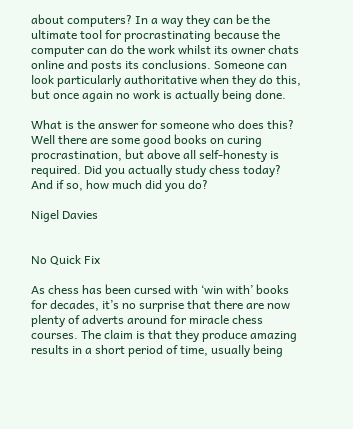about computers? In a way they can be the ultimate tool for procrastinating because the computer can do the work whilst its owner chats online and posts its conclusions. Someone can look particularly authoritative when they do this, but once again no work is actually being done.

What is the answer for someone who does this? Well there are some good books on curing procrastination, but above all self-honesty is required. Did you actually study chess today? And if so, how much did you do?

Nigel Davies


No Quick Fix

As chess has been cursed with ‘win with’ books for decades, it’s no surprise that there are now plenty of adverts around for miracle chess courses. The claim is that they produce amazing results in a short period of time, usually being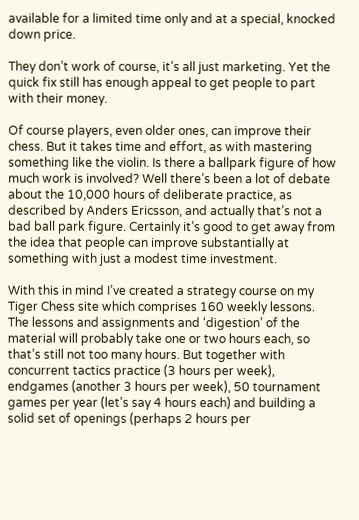available for a limited time only and at a special, knocked down price.

They don’t work of course, it’s all just marketing. Yet the quick fix still has enough appeal to get people to part with their money.

Of course players, even older ones, can improve their chess. But it takes time and effort, as with mastering something like the violin. Is there a ballpark figure of how much work is involved? Well there’s been a lot of debate about the 10,000 hours of deliberate practice, as described by Anders Ericsson, and actually that’s not a bad ball park figure. Certainly it’s good to get away from the idea that people can improve substantially at something with just a modest time investment.

With this in mind I’ve created a strategy course on my Tiger Chess site which comprises 160 weekly lessons. The lessons and assignments and ‘digestion’ of the material will probably take one or two hours each, so that’s still not too many hours. But together with concurrent tactics practice (3 hours per week), endgames (another 3 hours per week), 50 tournament games per year (let’s say 4 hours each) and building a solid set of openings (perhaps 2 hours per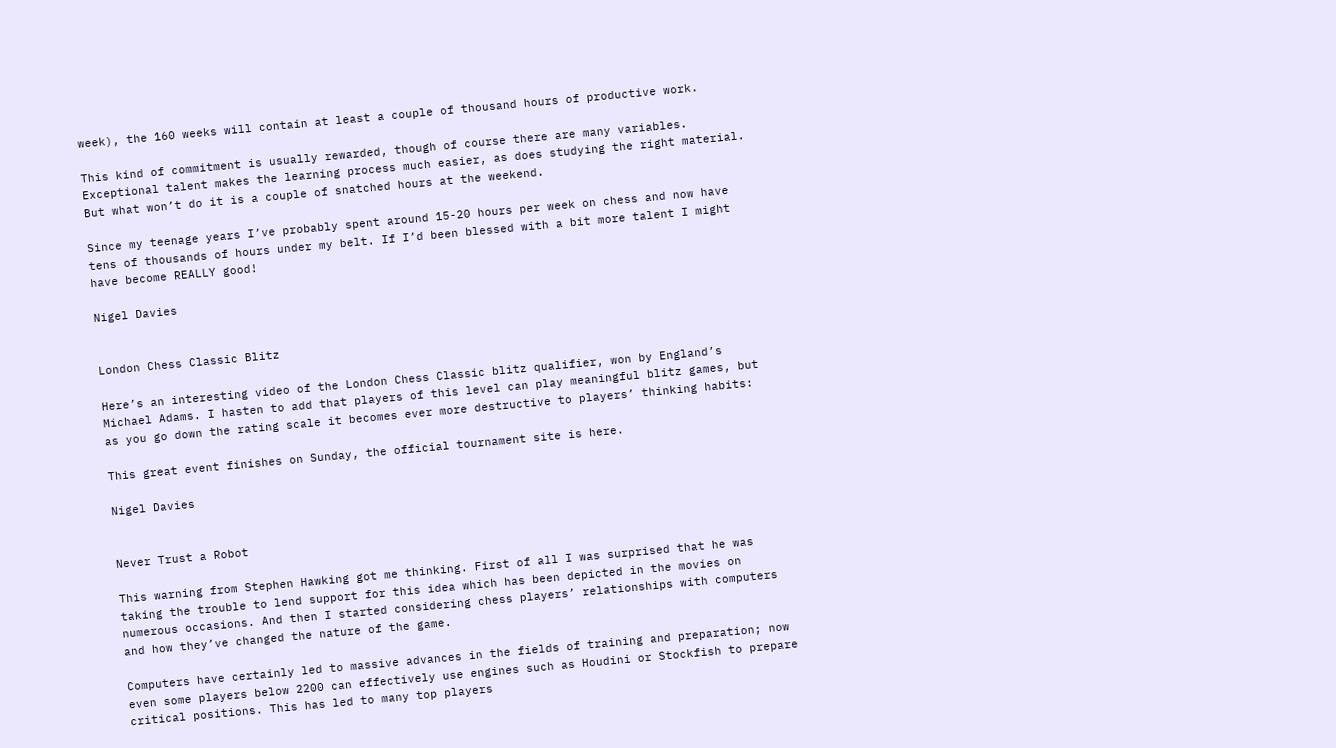week), the 160 weeks will contain at least a couple of thousand hours of productive work.

This kind of commitment is usually rewarded, though of course there are many variables. Exceptional talent makes the learning process much easier, as does studying the right material. But what won’t do it is a couple of snatched hours at the weekend.

Since my teenage years I’ve probably spent around 15-20 hours per week on chess and now have tens of thousands of hours under my belt. If I’d been blessed with a bit more talent I might have become REALLY good!

Nigel Davies


London Chess Classic Blitz

Here’s an interesting video of the London Chess Classic blitz qualifier, won by England’s Michael Adams. I hasten to add that players of this level can play meaningful blitz games, but as you go down the rating scale it becomes ever more destructive to players’ thinking habits:

This great event finishes on Sunday, the official tournament site is here.

Nigel Davies


Never Trust a Robot

This warning from Stephen Hawking got me thinking. First of all I was surprised that he was taking the trouble to lend support for this idea which has been depicted in the movies on numerous occasions. And then I started considering chess players’ relationships with computers and how they’ve changed the nature of the game.

Computers have certainly led to massive advances in the fields of training and preparation; now even some players below 2200 can effectively use engines such as Houdini or Stockfish to prepare critical positions. This has led to many top players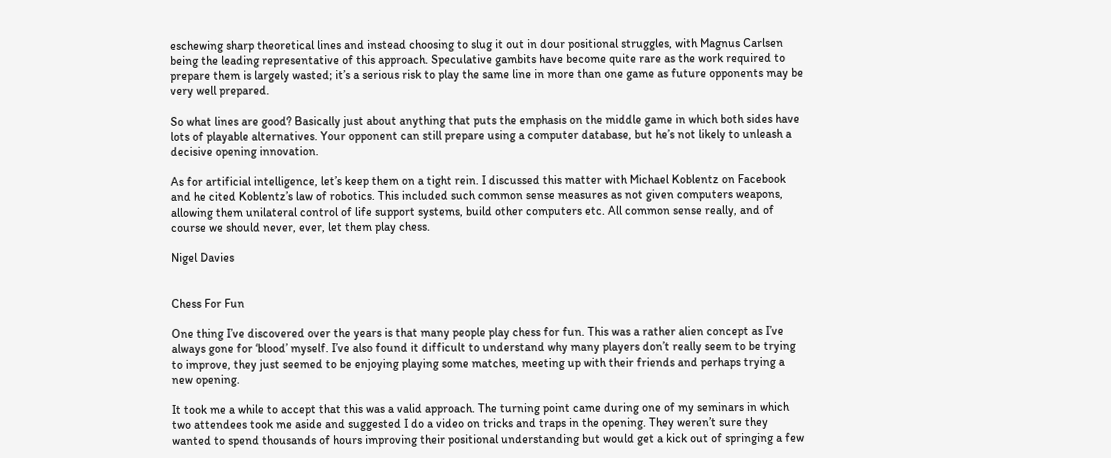eschewing sharp theoretical lines and instead choosing to slug it out in dour positional struggles, with Magnus Carlsen being the leading representative of this approach. Speculative gambits have become quite rare as the work required to prepare them is largely wasted; it’s a serious risk to play the same line in more than one game as future opponents may be very well prepared.

So what lines are good? Basically just about anything that puts the emphasis on the middle game in which both sides have lots of playable alternatives. Your opponent can still prepare using a computer database, but he’s not likely to unleash a decisive opening innovation.

As for artificial intelligence, let’s keep them on a tight rein. I discussed this matter with Michael Koblentz on Facebook and he cited Koblentz’s law of robotics. This included such common sense measures as not given computers weapons, allowing them unilateral control of life support systems, build other computers etc. All common sense really, and of course we should never, ever, let them play chess.

Nigel Davies


Chess For Fun

One thing I’ve discovered over the years is that many people play chess for fun. This was a rather alien concept as I’ve always gone for ‘blood’ myself. I’ve also found it difficult to understand why many players don’t really seem to be trying to improve, they just seemed to be enjoying playing some matches, meeting up with their friends and perhaps trying a new opening.

It took me a while to accept that this was a valid approach. The turning point came during one of my seminars in which two attendees took me aside and suggested I do a video on tricks and traps in the opening. They weren’t sure they wanted to spend thousands of hours improving their positional understanding but would get a kick out of springing a few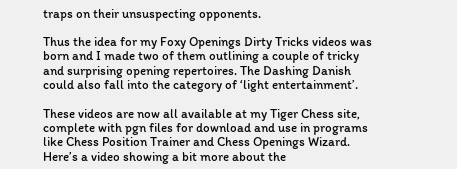traps on their unsuspecting opponents.

Thus the idea for my Foxy Openings Dirty Tricks videos was born and I made two of them outlining a couple of tricky and surprising opening repertoires. The Dashing Danish could also fall into the category of ‘light entertainment’.

These videos are now all available at my Tiger Chess site, complete with pgn files for download and use in programs like Chess Position Trainer and Chess Openings Wizard. Here’s a video showing a bit more about the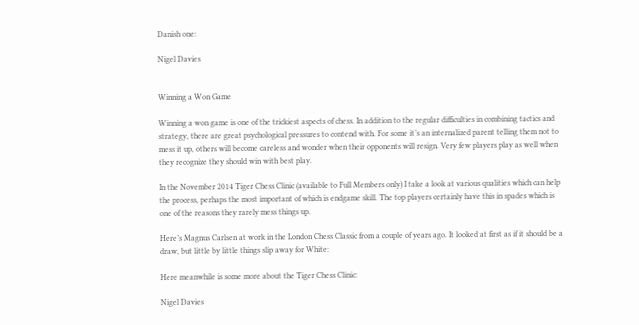Danish one:

Nigel Davies


Winning a Won Game

Winning a won game is one of the trickiest aspects of chess. In addition to the regular difficulties in combining tactics and strategy, there are great psychological pressures to contend with. For some it’s an internalized parent telling them not to mess it up, others will become careless and wonder when their opponents will resign. Very few players play as well when they recognize they should win with best play.

In the November 2014 Tiger Chess Clinic (available to Full Members only) I take a look at various qualities which can help the process, perhaps the most important of which is endgame skill. The top players certainly have this in spades which is one of the reasons they rarely mess things up.

Here’s Magnus Carlsen at work in the London Chess Classic from a couple of years ago. It looked at first as if it should be a draw, but little by little things slip away for White:

Here meanwhile is some more about the Tiger Chess Clinic:

Nigel Davies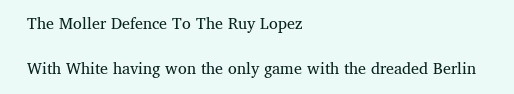The Moller Defence To The Ruy Lopez

With White having won the only game with the dreaded Berlin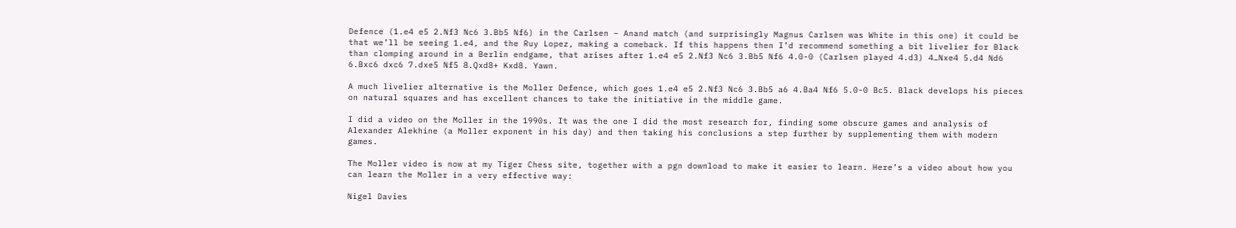Defence (1.e4 e5 2.Nf3 Nc6 3.Bb5 Nf6) in the Carlsen – Anand match (and surprisingly Magnus Carlsen was White in this one) it could be that we’ll be seeing 1.e4, and the Ruy Lopez, making a comeback. If this happens then I’d recommend something a bit livelier for Black than clomping around in a Berlin endgame, that arises after 1.e4 e5 2.Nf3 Nc6 3.Bb5 Nf6 4.0-0 (Carlsen played 4.d3) 4…Nxe4 5.d4 Nd6 6.Bxc6 dxc6 7.dxe5 Nf5 8.Qxd8+ Kxd8. Yawn.

A much livelier alternative is the Moller Defence, which goes 1.e4 e5 2.Nf3 Nc6 3.Bb5 a6 4.Ba4 Nf6 5.0-0 Bc5. Black develops his pieces on natural squares and has excellent chances to take the initiative in the middle game.

I did a video on the Moller in the 1990s. It was the one I did the most research for, finding some obscure games and analysis of Alexander Alekhine (a Moller exponent in his day) and then taking his conclusions a step further by supplementing them with modern games.

The Moller video is now at my Tiger Chess site, together with a pgn download to make it easier to learn. Here’s a video about how you can learn the Moller in a very effective way:

Nigel Davies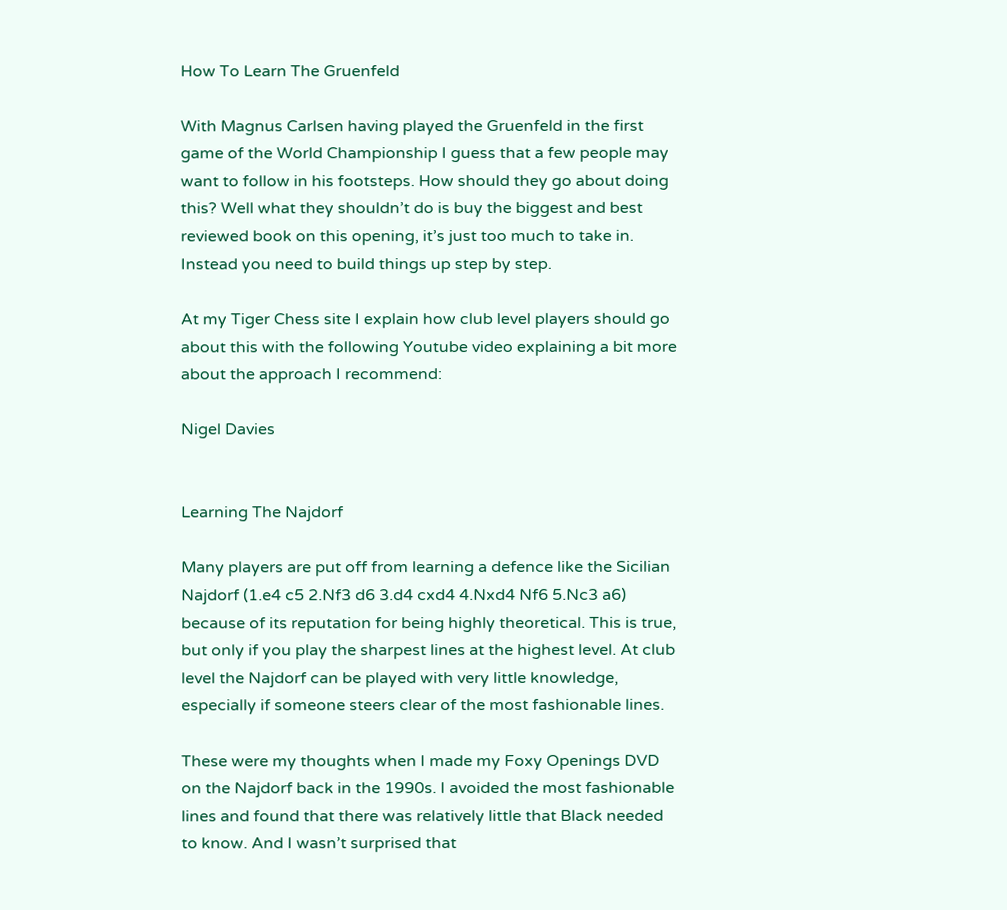How To Learn The Gruenfeld

With Magnus Carlsen having played the Gruenfeld in the first game of the World Championship I guess that a few people may want to follow in his footsteps. How should they go about doing this? Well what they shouldn’t do is buy the biggest and best reviewed book on this opening, it’s just too much to take in. Instead you need to build things up step by step.

At my Tiger Chess site I explain how club level players should go about this with the following Youtube video explaining a bit more about the approach I recommend:

Nigel Davies


Learning The Najdorf

Many players are put off from learning a defence like the Sicilian Najdorf (1.e4 c5 2.Nf3 d6 3.d4 cxd4 4.Nxd4 Nf6 5.Nc3 a6) because of its reputation for being highly theoretical. This is true, but only if you play the sharpest lines at the highest level. At club level the Najdorf can be played with very little knowledge, especially if someone steers clear of the most fashionable lines.

These were my thoughts when I made my Foxy Openings DVD on the Najdorf back in the 1990s. I avoided the most fashionable lines and found that there was relatively little that Black needed to know. And I wasn’t surprised that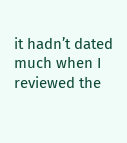it hadn’t dated much when I reviewed the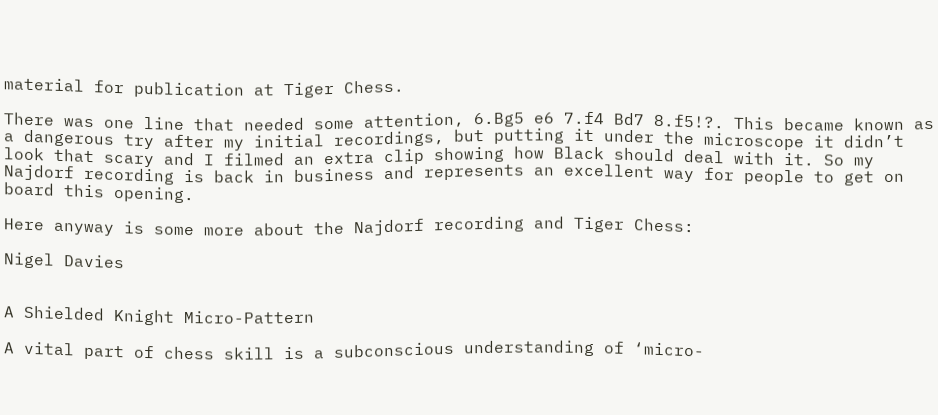material for publication at Tiger Chess.

There was one line that needed some attention, 6.Bg5 e6 7.f4 Bd7 8.f5!?. This became known as a dangerous try after my initial recordings, but putting it under the microscope it didn’t look that scary and I filmed an extra clip showing how Black should deal with it. So my Najdorf recording is back in business and represents an excellent way for people to get on board this opening.

Here anyway is some more about the Najdorf recording and Tiger Chess:

Nigel Davies


A Shielded Knight Micro-Pattern

A vital part of chess skill is a subconscious understanding of ‘micro-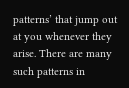patterns’ that jump out at you whenever they arise. There are many such patterns in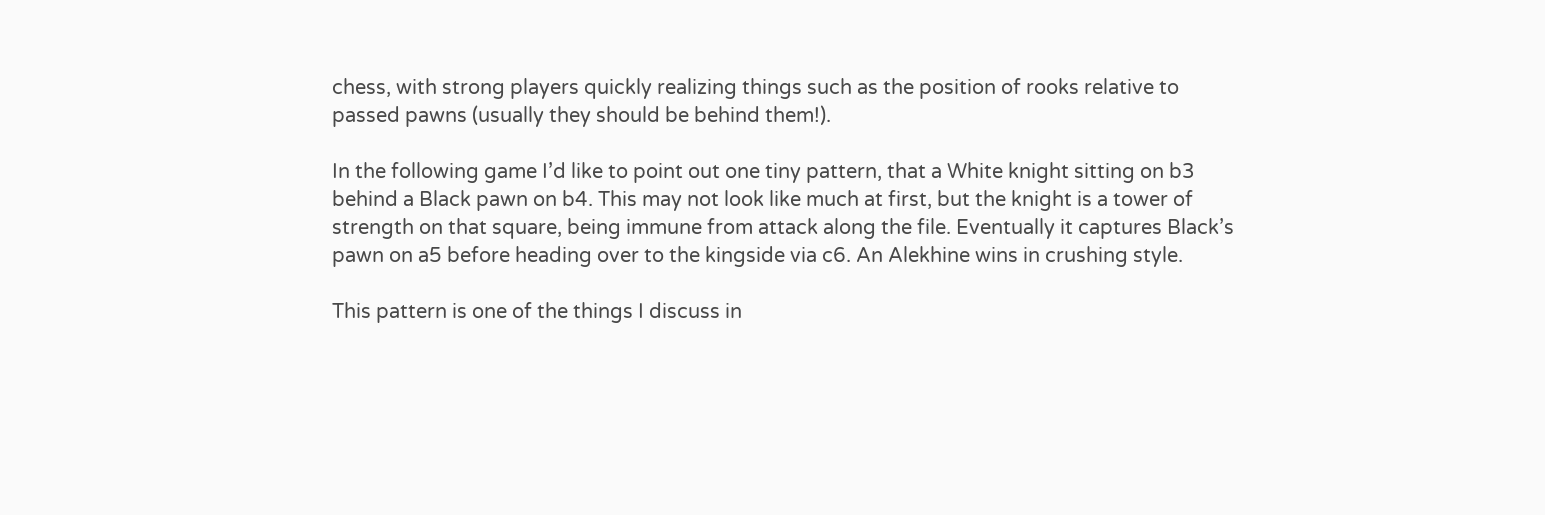chess, with strong players quickly realizing things such as the position of rooks relative to passed pawns (usually they should be behind them!).

In the following game I’d like to point out one tiny pattern, that a White knight sitting on b3 behind a Black pawn on b4. This may not look like much at first, but the knight is a tower of strength on that square, being immune from attack along the file. Eventually it captures Black’s pawn on a5 before heading over to the kingside via c6. An Alekhine wins in crushing style.

This pattern is one of the things I discuss in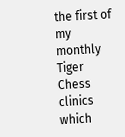the first of my monthly Tiger Chess clinics which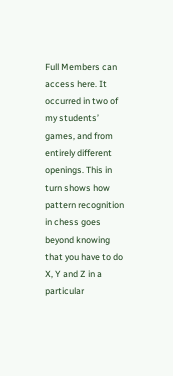Full Members can access here. It occurred in two of my students’ games, and from entirely different openings. This in turn shows how pattern recognition in chess goes beyond knowing that you have to do X, Y and Z in a particular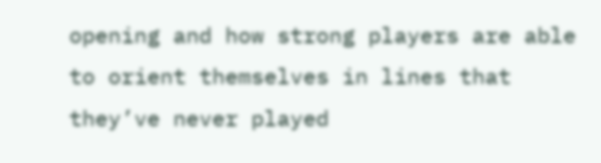opening and how strong players are able to orient themselves in lines that they’ve never played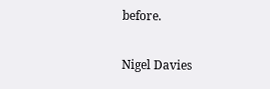before.

Nigel Davies